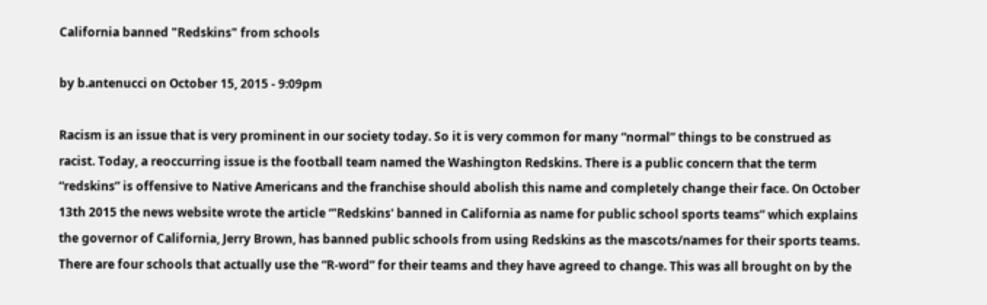California banned "Redskins" from schools

by b.antenucci on October 15, 2015 - 9:09pm

Racism is an issue that is very prominent in our society today. So it is very common for many “normal” things to be construed as racist. Today, a reoccurring issue is the football team named the Washington Redskins. There is a public concern that the term “redskins” is offensive to Native Americans and the franchise should abolish this name and completely change their face. On October 13th 2015 the news website wrote the article “'Redskins' banned in California as name for public school sports teams” which explains the governor of California, Jerry Brown, has banned public schools from using Redskins as the mascots/names for their sports teams. There are four schools that actually use the “R-word” for their teams and they have agreed to change. This was all brought on by the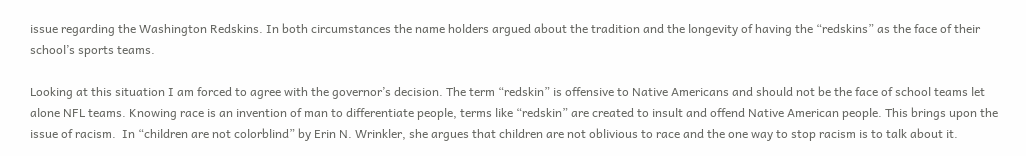issue regarding the Washington Redskins. In both circumstances the name holders argued about the tradition and the longevity of having the “redskins” as the face of their school’s sports teams.

Looking at this situation I am forced to agree with the governor’s decision. The term “redskin” is offensive to Native Americans and should not be the face of school teams let alone NFL teams. Knowing race is an invention of man to differentiate people, terms like “redskin” are created to insult and offend Native American people. This brings upon the issue of racism.  In “children are not colorblind” by Erin N. Wrinkler, she argues that children are not oblivious to race and the one way to stop racism is to talk about it.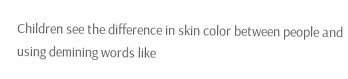Children see the difference in skin color between people and using demining words like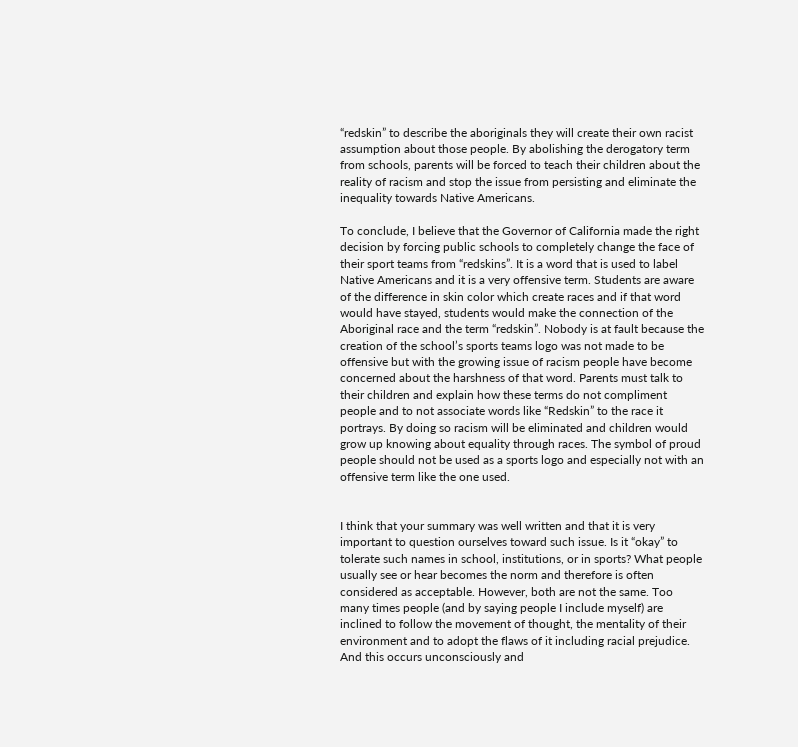“redskin” to describe the aboriginals they will create their own racist assumption about those people. By abolishing the derogatory term from schools, parents will be forced to teach their children about the reality of racism and stop the issue from persisting and eliminate the inequality towards Native Americans.

To conclude, I believe that the Governor of California made the right decision by forcing public schools to completely change the face of their sport teams from “redskins”. It is a word that is used to label Native Americans and it is a very offensive term. Students are aware of the difference in skin color which create races and if that word would have stayed, students would make the connection of the Aboriginal race and the term “redskin”. Nobody is at fault because the creation of the school’s sports teams logo was not made to be offensive but with the growing issue of racism people have become concerned about the harshness of that word. Parents must talk to their children and explain how these terms do not compliment people and to not associate words like “Redskin” to the race it portrays. By doing so racism will be eliminated and children would grow up knowing about equality through races. The symbol of proud people should not be used as a sports logo and especially not with an offensive term like the one used.


I think that your summary was well written and that it is very important to question ourselves toward such issue. Is it “okay” to tolerate such names in school, institutions, or in sports? What people usually see or hear becomes the norm and therefore is often considered as acceptable. However, both are not the same. Too many times people (and by saying people I include myself) are inclined to follow the movement of thought, the mentality of their environment and to adopt the flaws of it including racial prejudice. And this occurs unconsciously and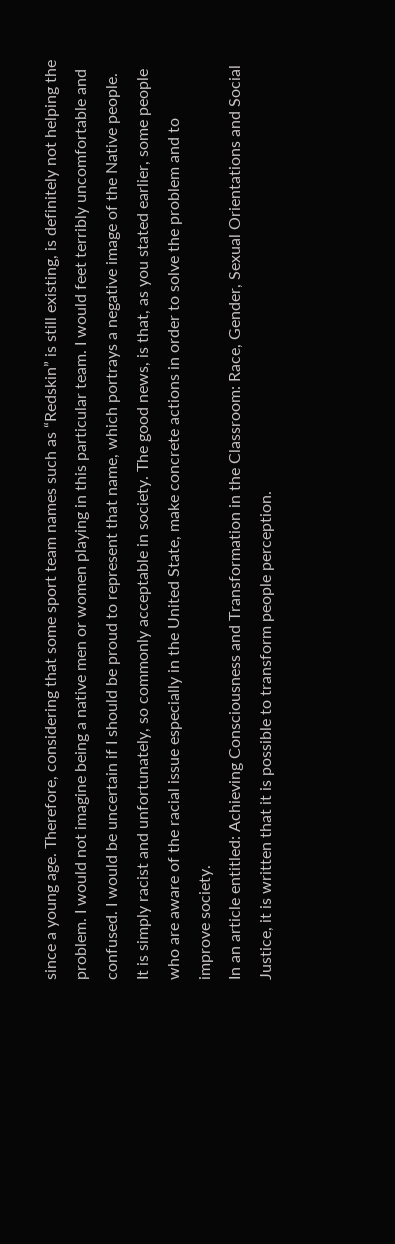since a young age. Therefore, considering that some sport team names such as “Redskin” is still existing, is definitely not helping the problem. I would not imagine being a native men or women playing in this particular team. I would feet terribly uncomfortable and confused. I would be uncertain if I should be proud to represent that name, which portrays a negative image of the Native people. It is simply racist and unfortunately, so commonly acceptable in society. The good news, is that, as you stated earlier, some people who are aware of the racial issue especially in the United State, make concrete actions in order to solve the problem and to improve society.
In an article entitled: Achieving Consciousness and Transformation in the Classroom: Race, Gender, Sexual Orientations and Social Justice, it is written that it is possible to transform people perception.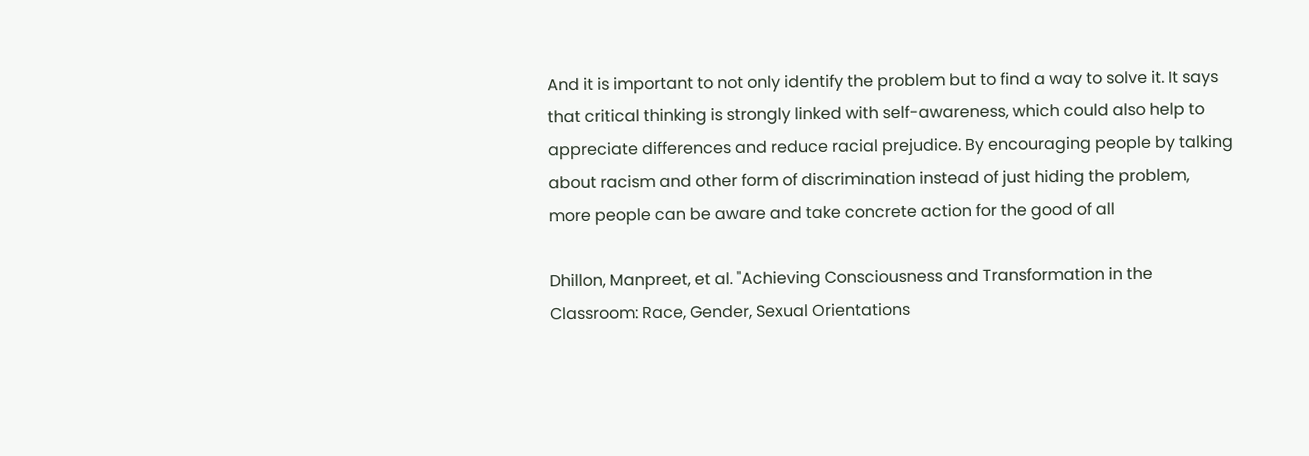And it is important to not only identify the problem but to find a way to solve it. It says that critical thinking is strongly linked with self-awareness, which could also help to appreciate differences and reduce racial prejudice. By encouraging people by talking about racism and other form of discrimination instead of just hiding the problem, more people can be aware and take concrete action for the good of all

Dhillon, Manpreet, et al. "Achieving Consciousness and Transformation in the Classroom: Race, Gender, Sexual Orientations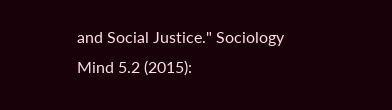and Social Justice." Sociology Mind 5.2 (2015):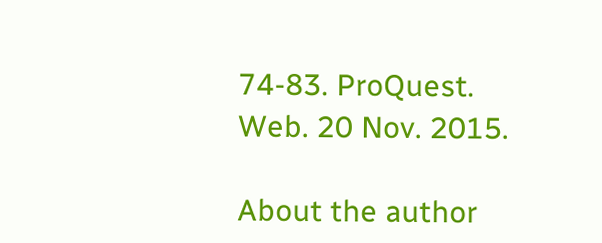74-83. ProQuest. Web. 20 Nov. 2015.

About the author